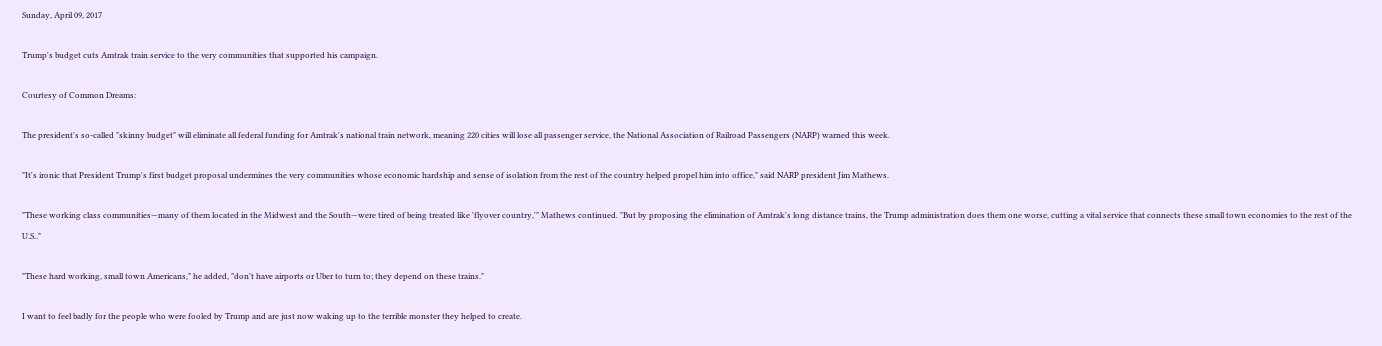Sunday, April 09, 2017

Trump's budget cuts Amtrak train service to the very communities that supported his campaign.

Courtesy of Common Dreams:

The president's so-called "skinny budget" will eliminate all federal funding for Amtrak's national train network, meaning 220 cities will lose all passenger service, the National Association of Railroad Passengers (NARP) warned this week.

"It's ironic that President Trump's first budget proposal undermines the very communities whose economic hardship and sense of isolation from the rest of the country helped propel him into office," said NARP president Jim Mathews.

"These working class communities—many of them located in the Midwest and the South—were tired of being treated like 'flyover country,'" Mathews continued. "But by proposing the elimination of Amtrak's long distance trains, the Trump administration does them one worse, cutting a vital service that connects these small town economies to the rest of the U.S.."

"These hard working, small town Americans," he added, "don't have airports or Uber to turn to; they depend on these trains."

I want to feel badly for the people who were fooled by Trump and are just now waking up to the terrible monster they helped to create.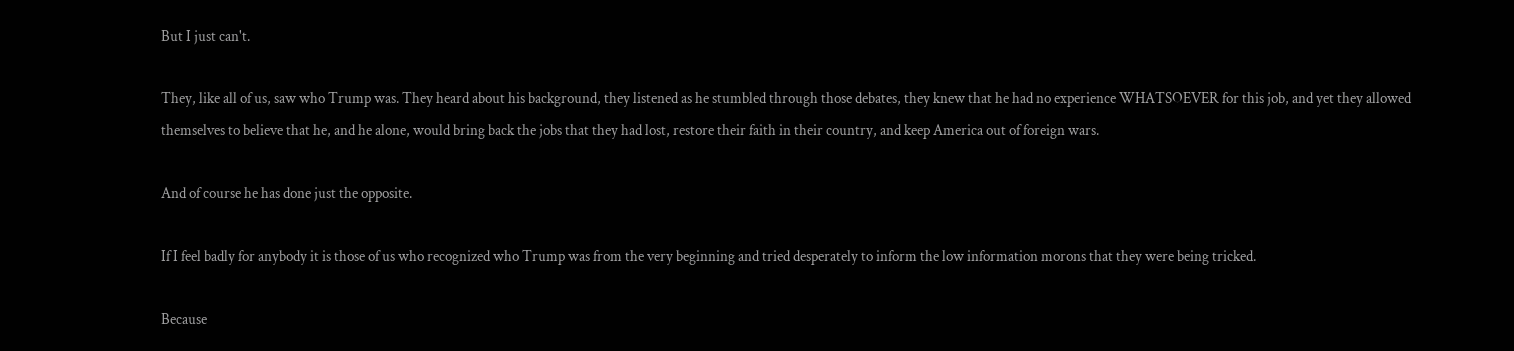But I just can't.

They, like all of us, saw who Trump was. They heard about his background, they listened as he stumbled through those debates, they knew that he had no experience WHATSOEVER for this job, and yet they allowed themselves to believe that he, and he alone, would bring back the jobs that they had lost, restore their faith in their country, and keep America out of foreign wars.

And of course he has done just the opposite.

If I feel badly for anybody it is those of us who recognized who Trump was from the very beginning and tried desperately to inform the low information morons that they were being tricked.

Because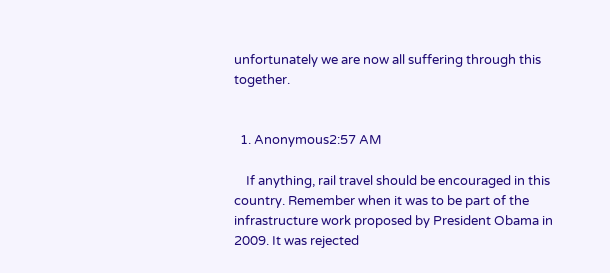unfortunately we are now all suffering through this together.


  1. Anonymous2:57 AM

    If anything, rail travel should be encouraged in this country. Remember when it was to be part of the infrastructure work proposed by President Obama in 2009. It was rejected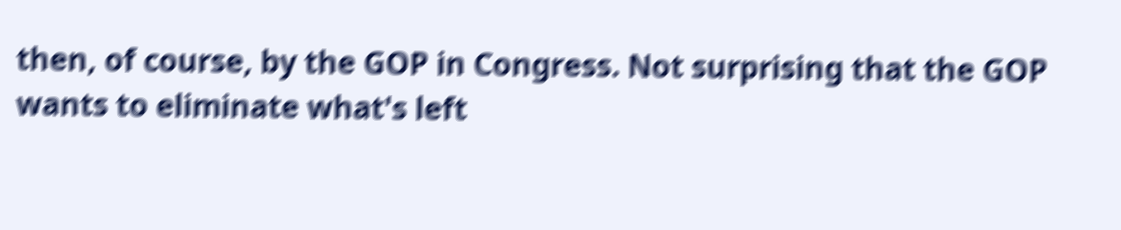then, of course, by the GOP in Congress. Not surprising that the GOP wants to eliminate what's left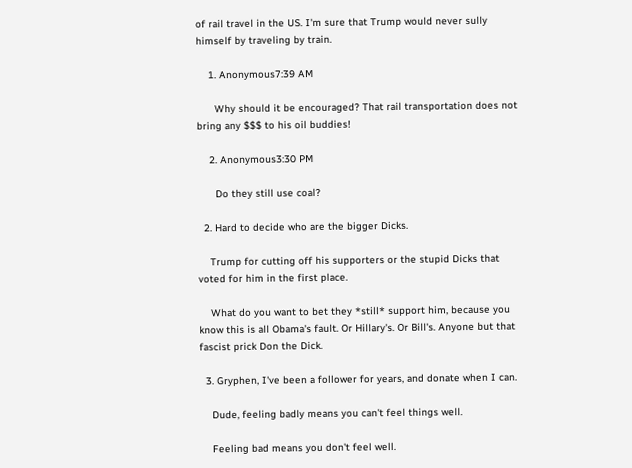of rail travel in the US. I'm sure that Trump would never sully himself by traveling by train.

    1. Anonymous7:39 AM

      Why should it be encouraged? That rail transportation does not bring any $$$ to his oil buddies!

    2. Anonymous3:30 PM

      Do they still use coal?

  2. Hard to decide who are the bigger Dicks.

    Trump for cutting off his supporters or the stupid Dicks that voted for him in the first place.

    What do you want to bet they *still* support him, because you know this is all Obama's fault. Or Hillary's. Or Bill's. Anyone but that fascist prick Don the Dick.

  3. Gryphen, I've been a follower for years, and donate when I can.

    Dude, feeling badly means you can't feel things well.

    Feeling bad means you don't feel well.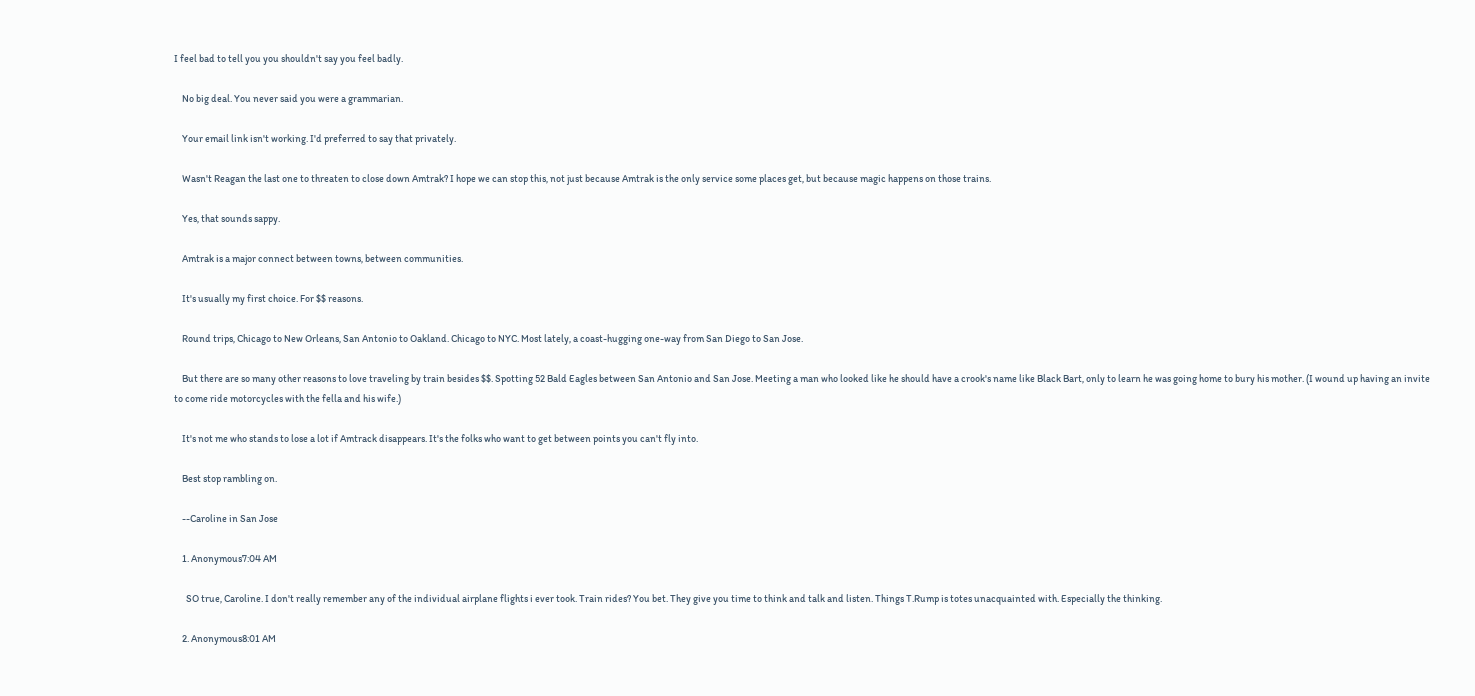I feel bad to tell you you shouldn't say you feel badly.

    No big deal. You never said you were a grammarian.

    Your email link isn't working. I'd preferred to say that privately.

    Wasn't Reagan the last one to threaten to close down Amtrak? I hope we can stop this, not just because Amtrak is the only service some places get, but because magic happens on those trains.

    Yes, that sounds sappy.

    Amtrak is a major connect between towns, between communities.

    It's usually my first choice. For $$ reasons.

    Round trips, Chicago to New Orleans, San Antonio to Oakland. Chicago to NYC. Most lately, a coast-hugging one-way from San Diego to San Jose.

    But there are so many other reasons to love traveling by train besides $$. Spotting 52 Bald Eagles between San Antonio and San Jose. Meeting a man who looked like he should have a crook's name like Black Bart, only to learn he was going home to bury his mother. (I wound up having an invite to come ride motorcycles with the fella and his wife.)

    It's not me who stands to lose a lot if Amtrack disappears. It's the folks who want to get between points you can't fly into.

    Best stop rambling on.

    --Caroline in San Jose

    1. Anonymous7:04 AM

      SO true, Caroline. I don't really remember any of the individual airplane flights i ever took. Train rides? You bet. They give you time to think and talk and listen. Things T.Rump is totes unacquainted with. Especially the thinking.

    2. Anonymous8:01 AM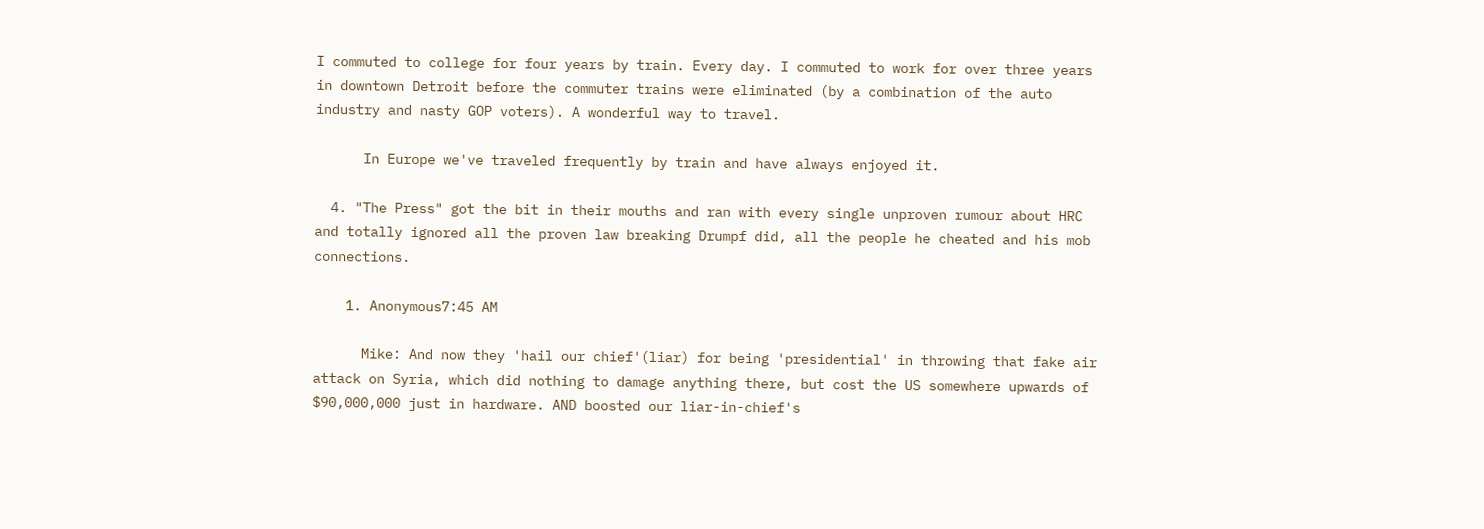I commuted to college for four years by train. Every day. I commuted to work for over three years in downtown Detroit before the commuter trains were eliminated (by a combination of the auto industry and nasty GOP voters). A wonderful way to travel.

      In Europe we've traveled frequently by train and have always enjoyed it.

  4. "The Press" got the bit in their mouths and ran with every single unproven rumour about HRC and totally ignored all the proven law breaking Drumpf did, all the people he cheated and his mob connections.

    1. Anonymous7:45 AM

      Mike: And now they 'hail our chief'(liar) for being 'presidential' in throwing that fake air attack on Syria, which did nothing to damage anything there, but cost the US somewhere upwards of $90,000,000 just in hardware. AND boosted our liar-in-chief's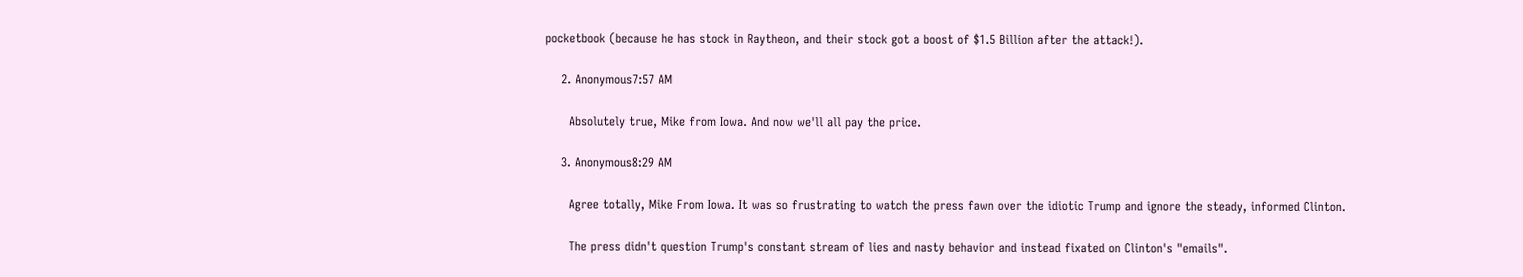pocketbook (because he has stock in Raytheon, and their stock got a boost of $1.5 Billion after the attack!).

    2. Anonymous7:57 AM

      Absolutely true, Mike from Iowa. And now we'll all pay the price.

    3. Anonymous8:29 AM

      Agree totally, Mike From Iowa. It was so frustrating to watch the press fawn over the idiotic Trump and ignore the steady, informed Clinton.

      The press didn't question Trump's constant stream of lies and nasty behavior and instead fixated on Clinton's "emails".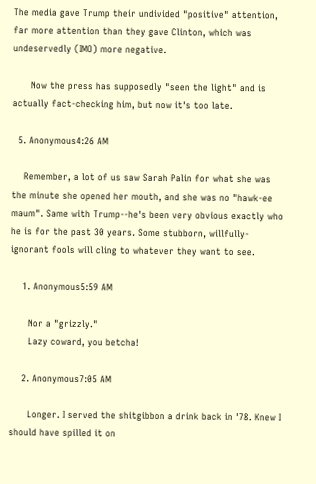The media gave Trump their undivided "positive" attention, far more attention than they gave Clinton, which was undeservedly (IMO) more negative.

      Now the press has supposedly "seen the light" and is actually fact-checking him, but now it's too late.

  5. Anonymous4:26 AM

    Remember, a lot of us saw Sarah Palin for what she was the minute she opened her mouth, and she was no "hawk-ee maum". Same with Trump--he's been very obvious exactly who he is for the past 30 years. Some stubborn, willfully-ignorant fools will cling to whatever they want to see.

    1. Anonymous5:59 AM

      Nor a "grizzly."
      Lazy coward, you betcha!

    2. Anonymous7:05 AM

      Longer. I served the shitgibbon a drink back in '78. Knew I should have spilled it on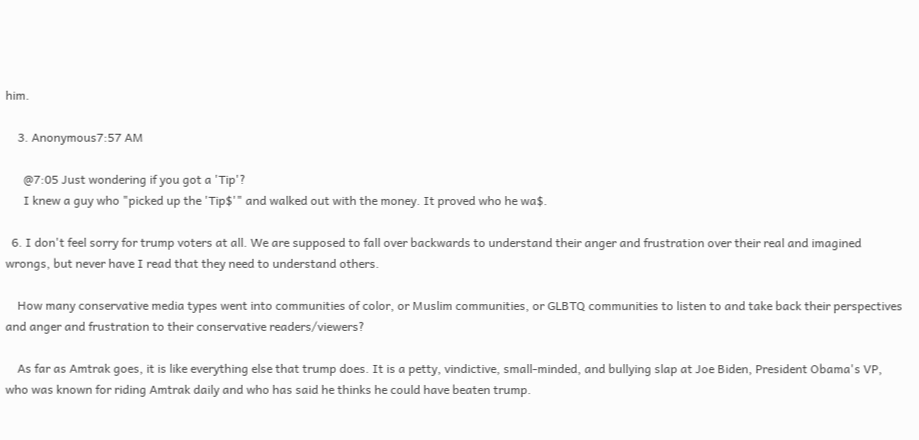him.

    3. Anonymous7:57 AM

      @7:05 Just wondering if you got a 'Tip'?
      I knew a guy who "picked up the 'Tip$'" and walked out with the money. It proved who he wa$.

  6. I don't feel sorry for trump voters at all. We are supposed to fall over backwards to understand their anger and frustration over their real and imagined wrongs, but never have I read that they need to understand others.

    How many conservative media types went into communities of color, or Muslim communities, or GLBTQ communities to listen to and take back their perspectives and anger and frustration to their conservative readers/viewers?

    As far as Amtrak goes, it is like everything else that trump does. It is a petty, vindictive, small-minded, and bullying slap at Joe Biden, President Obama's VP, who was known for riding Amtrak daily and who has said he thinks he could have beaten trump.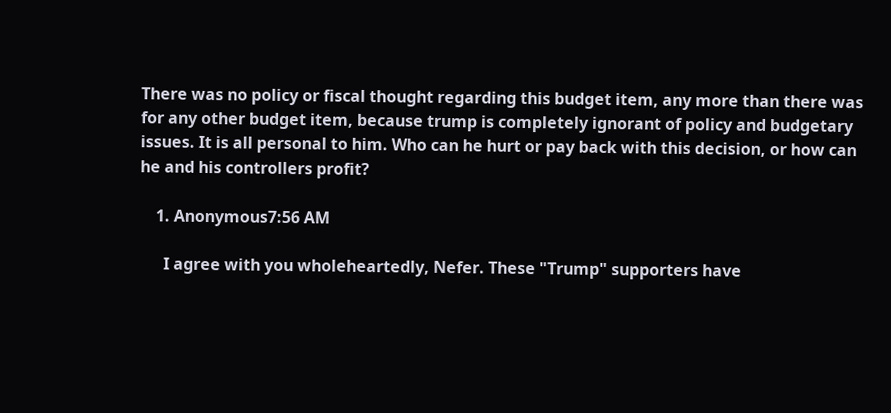There was no policy or fiscal thought regarding this budget item, any more than there was for any other budget item, because trump is completely ignorant of policy and budgetary issues. It is all personal to him. Who can he hurt or pay back with this decision, or how can he and his controllers profit?

    1. Anonymous7:56 AM

      I agree with you wholeheartedly, Nefer. These "Trump" supporters have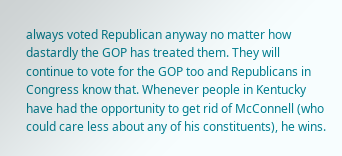always voted Republican anyway no matter how dastardly the GOP has treated them. They will continue to vote for the GOP too and Republicans in Congress know that. Whenever people in Kentucky have had the opportunity to get rid of McConnell (who could care less about any of his constituents), he wins.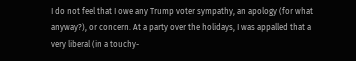I do not feel that I owe any Trump voter sympathy, an apology (for what anyway?), or concern. At a party over the holidays, I was appalled that a very liberal (in a touchy-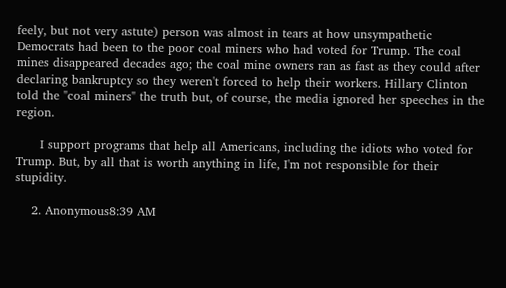feely, but not very astute) person was almost in tears at how unsympathetic Democrats had been to the poor coal miners who had voted for Trump. The coal mines disappeared decades ago; the coal mine owners ran as fast as they could after declaring bankruptcy so they weren't forced to help their workers. Hillary Clinton told the "coal miners" the truth but, of course, the media ignored her speeches in the region.

      I support programs that help all Americans, including the idiots who voted for Trump. But, by all that is worth anything in life, I'm not responsible for their stupidity.

    2. Anonymous8:39 AM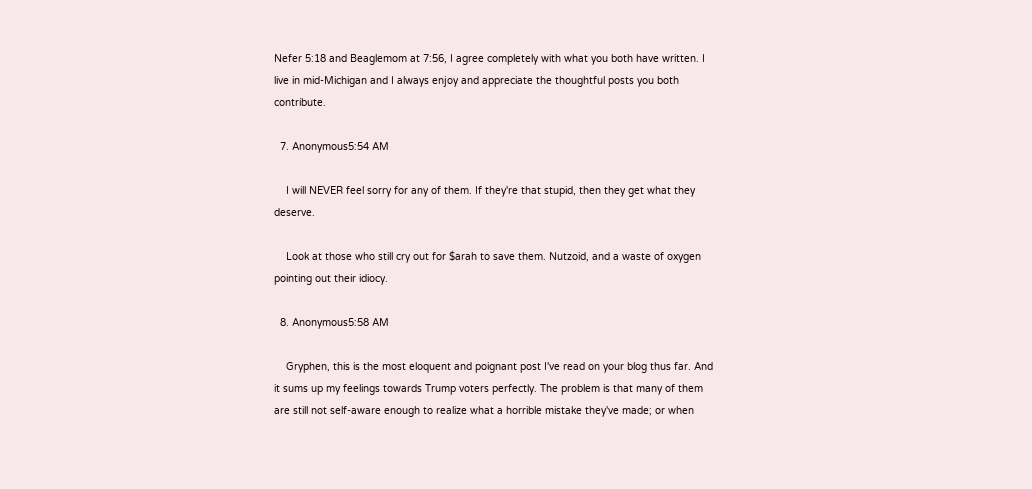Nefer 5:18 and Beaglemom at 7:56, I agree completely with what you both have written. I live in mid-Michigan and I always enjoy and appreciate the thoughtful posts you both contribute.

  7. Anonymous5:54 AM

    I will NEVER feel sorry for any of them. If they're that stupid, then they get what they deserve.

    Look at those who still cry out for $arah to save them. Nutzoid, and a waste of oxygen pointing out their idiocy.

  8. Anonymous5:58 AM

    Gryphen, this is the most eloquent and poignant post I've read on your blog thus far. And it sums up my feelings towards Trump voters perfectly. The problem is that many of them are still not self-aware enough to realize what a horrible mistake they've made; or when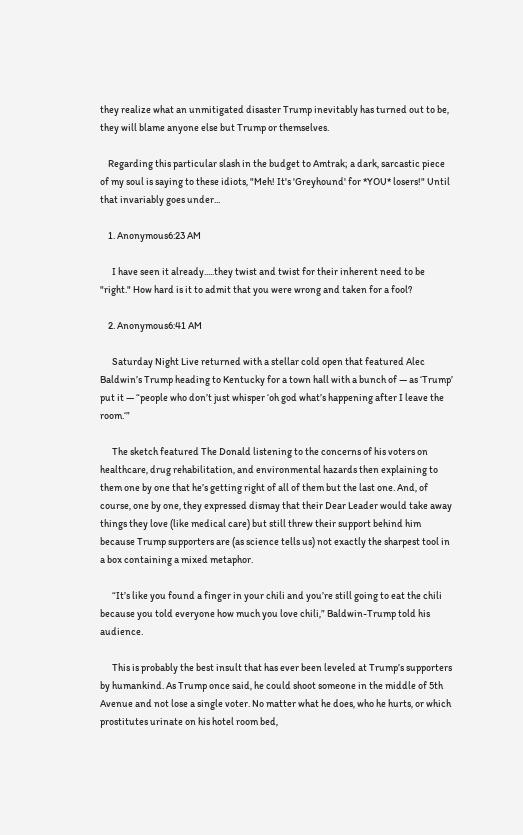they realize what an unmitigated disaster Trump inevitably has turned out to be, they will blame anyone else but Trump or themselves.

    Regarding this particular slash in the budget to Amtrak; a dark, sarcastic piece of my soul is saying to these idiots, "Meh! It's 'Greyhound' for *YOU* losers!" Until that invariably goes under...

    1. Anonymous6:23 AM

      I have seen it already.....they twist and twist for their inherent need to be "right." How hard is it to admit that you were wrong and taken for a fool?

    2. Anonymous6:41 AM

      Saturday Night Live returned with a stellar cold open that featured Alec Baldwin’s Trump heading to Kentucky for a town hall with a bunch of — as ‘Trump’ put it — “people who don’t just whisper ‘oh god what’s happening after I leave the room.‘”

      The sketch featured The Donald listening to the concerns of his voters on healthcare, drug rehabilitation, and environmental hazards then explaining to them one by one that he’s getting right of all of them but the last one. And, of course, one by one, they expressed dismay that their Dear Leader would take away things they love (like medical care) but still threw their support behind him because Trump supporters are (as science tells us) not exactly the sharpest tool in a box containing a mixed metaphor.

      “It’s like you found a finger in your chili and you’re still going to eat the chili because you told everyone how much you love chili,” Baldwin-Trump told his audience.

      This is probably the best insult that has ever been leveled at Trump’s supporters by humankind. As Trump once said, he could shoot someone in the middle of 5th Avenue and not lose a single voter. No matter what he does, who he hurts, or which prostitutes urinate on his hotel room bed,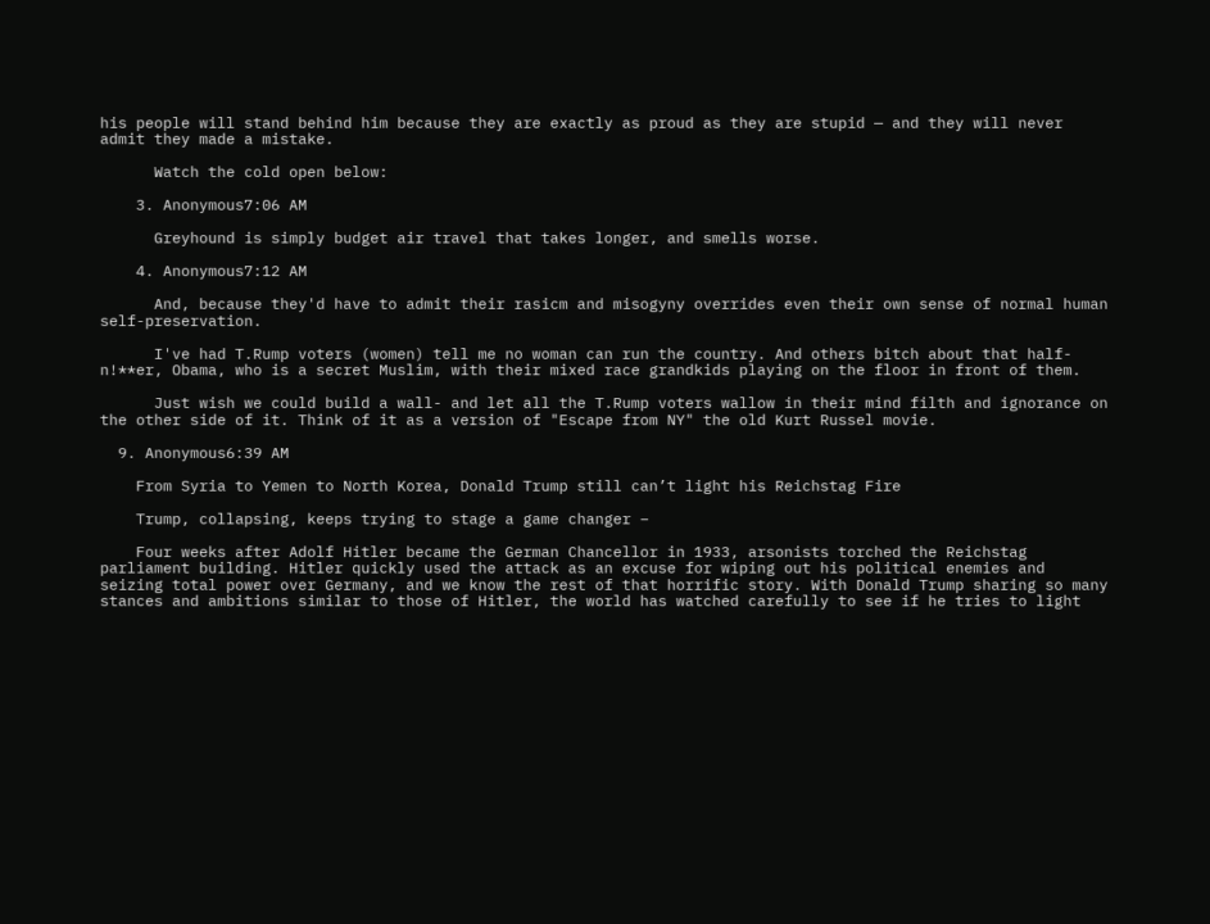his people will stand behind him because they are exactly as proud as they are stupid — and they will never admit they made a mistake.

      Watch the cold open below:

    3. Anonymous7:06 AM

      Greyhound is simply budget air travel that takes longer, and smells worse.

    4. Anonymous7:12 AM

      And, because they'd have to admit their rasicm and misogyny overrides even their own sense of normal human self-preservation.

      I've had T.Rump voters (women) tell me no woman can run the country. And others bitch about that half-n!**er, Obama, who is a secret Muslim, with their mixed race grandkids playing on the floor in front of them.

      Just wish we could build a wall- and let all the T.Rump voters wallow in their mind filth and ignorance on the other side of it. Think of it as a version of "Escape from NY" the old Kurt Russel movie.

  9. Anonymous6:39 AM

    From Syria to Yemen to North Korea, Donald Trump still can’t light his Reichstag Fire

    Trump, collapsing, keeps trying to stage a game changer –

    Four weeks after Adolf Hitler became the German Chancellor in 1933, arsonists torched the Reichstag parliament building. Hitler quickly used the attack as an excuse for wiping out his political enemies and seizing total power over Germany, and we know the rest of that horrific story. With Donald Trump sharing so many stances and ambitions similar to those of Hitler, the world has watched carefully to see if he tries to light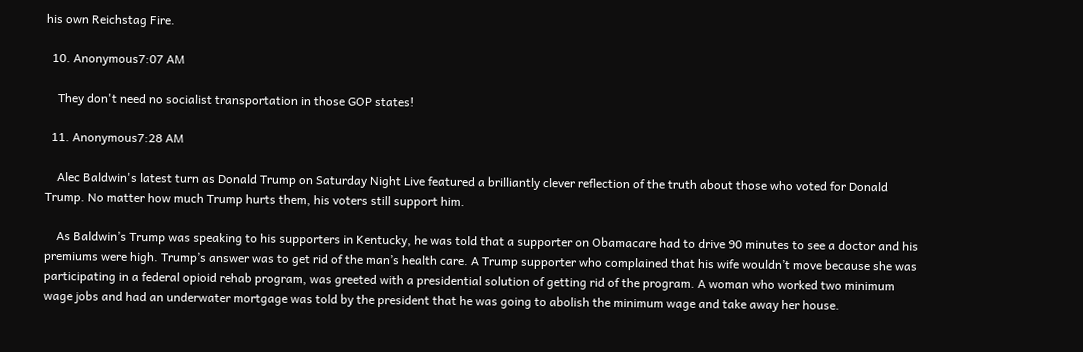his own Reichstag Fire.

  10. Anonymous7:07 AM

    They don't need no socialist transportation in those GOP states!

  11. Anonymous7:28 AM

    Alec Baldwin's latest turn as Donald Trump on Saturday Night Live featured a brilliantly clever reflection of the truth about those who voted for Donald Trump. No matter how much Trump hurts them, his voters still support him.

    As Baldwin’s Trump was speaking to his supporters in Kentucky, he was told that a supporter on Obamacare had to drive 90 minutes to see a doctor and his premiums were high. Trump’s answer was to get rid of the man’s health care. A Trump supporter who complained that his wife wouldn’t move because she was participating in a federal opioid rehab program, was greeted with a presidential solution of getting rid of the program. A woman who worked two minimum wage jobs and had an underwater mortgage was told by the president that he was going to abolish the minimum wage and take away her house.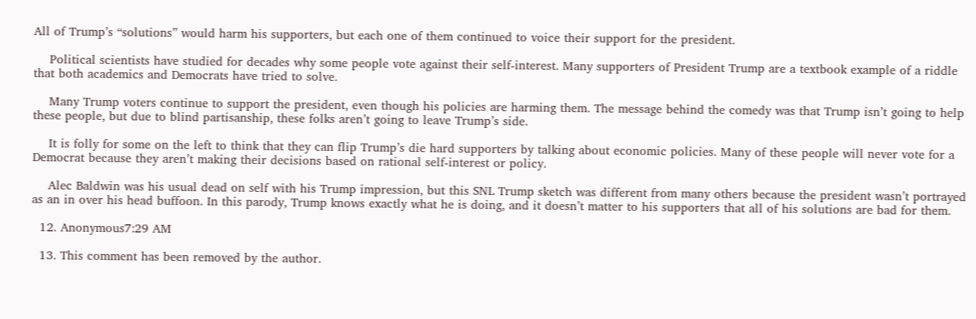All of Trump’s “solutions” would harm his supporters, but each one of them continued to voice their support for the president.

    Political scientists have studied for decades why some people vote against their self-interest. Many supporters of President Trump are a textbook example of a riddle that both academics and Democrats have tried to solve.

    Many Trump voters continue to support the president, even though his policies are harming them. The message behind the comedy was that Trump isn’t going to help these people, but due to blind partisanship, these folks aren’t going to leave Trump’s side.

    It is folly for some on the left to think that they can flip Trump’s die hard supporters by talking about economic policies. Many of these people will never vote for a Democrat because they aren’t making their decisions based on rational self-interest or policy.

    Alec Baldwin was his usual dead on self with his Trump impression, but this SNL Trump sketch was different from many others because the president wasn’t portrayed as an in over his head buffoon. In this parody, Trump knows exactly what he is doing, and it doesn’t matter to his supporters that all of his solutions are bad for them.

  12. Anonymous7:29 AM

  13. This comment has been removed by the author.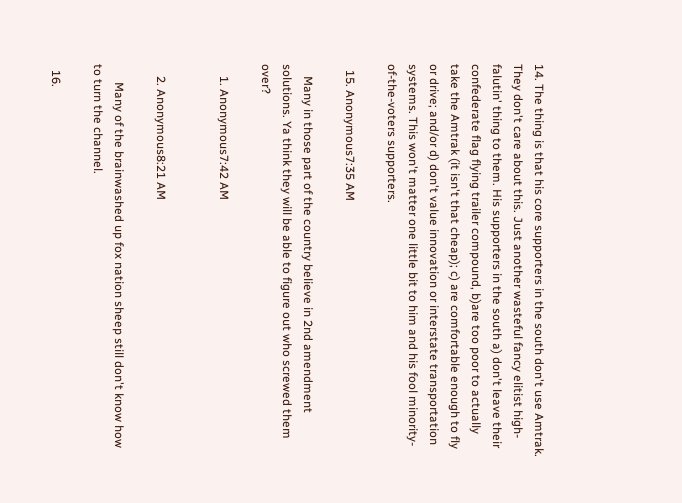14. The thing is that his core supporters in the south don't use Amtrak. They don't care about this. Just another wasteful fancy elitist high-falutin' thing to them. His supporters in the south a) don't leave their confederate flag flying trailer compound, b)are too poor to actually take the Amtrak (it isn't that cheap); c) are comfortable enough to fly or drive; and/or d) don't value innovation or interstate transportation systems. This won't matter one little bit to him and his fool minority-of-the-voters supporters.

  15. Anonymous7:35 AM

    Many in those part of the country believe in 2nd amendment solutions. Ya think they will be able to figure out who screwed them over?

    1. Anonymous7:42 AM


    2. Anonymous8:21 AM

      Many of the brainwashed up fox nation sheep still don't know how to turn the channel.

  16.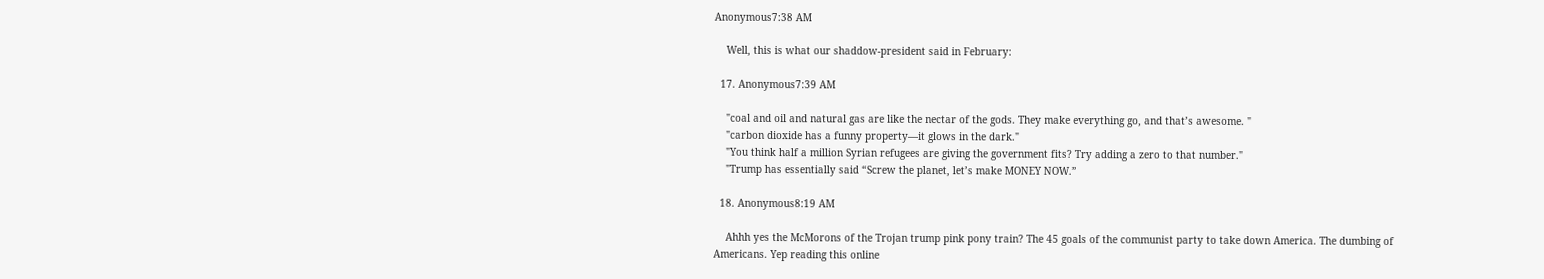Anonymous7:38 AM

    Well, this is what our shaddow-president said in February:

  17. Anonymous7:39 AM

    "coal and oil and natural gas are like the nectar of the gods. They make everything go, and that’s awesome. "
    "carbon dioxide has a funny property—it glows in the dark."
    "You think half a million Syrian refugees are giving the government fits? Try adding a zero to that number."
    "Trump has essentially said “Screw the planet, let’s make MONEY NOW.”

  18. Anonymous8:19 AM

    Ahhh yes the McMorons of the Trojan trump pink pony train? The 45 goals of the communist party to take down America. The dumbing of Americans. Yep reading this online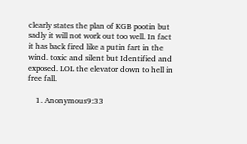clearly states the plan of KGB pootin but sadly it will not work out too well. In fact it has back fired like a putin fart in the wind. toxic and silent but Identified and exposed. LOL the elevator down to hell in free fall.

    1. Anonymous9:33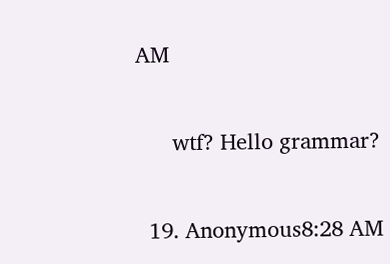AM

      wtf? Hello grammar?

  19. Anonymous8:28 AM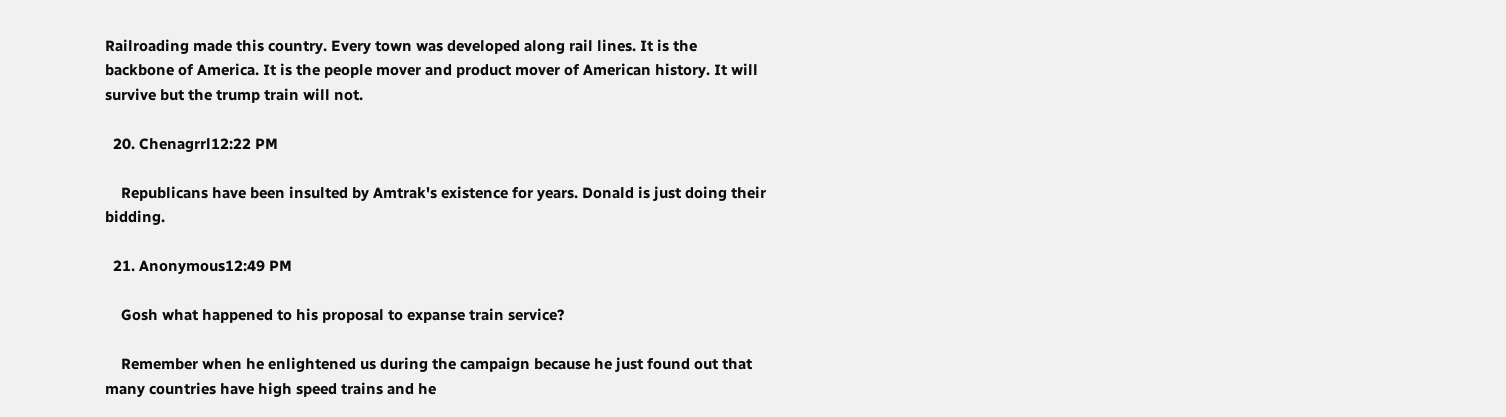Railroading made this country. Every town was developed along rail lines. It is the backbone of America. It is the people mover and product mover of American history. It will survive but the trump train will not.

  20. Chenagrrl12:22 PM

    Republicans have been insulted by Amtrak's existence for years. Donald is just doing their bidding.

  21. Anonymous12:49 PM

    Gosh what happened to his proposal to expanse train service?

    Remember when he enlightened us during the campaign because he just found out that many countries have high speed trains and he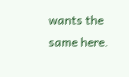wants the same here.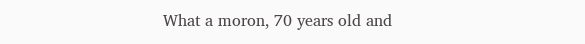What a moron, 70 years old and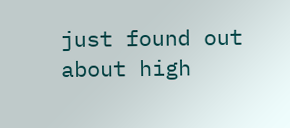just found out about high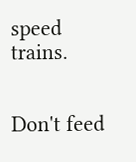speed trains.


Don't feed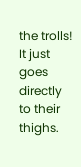the trolls!
It just goes directly to their thighs.